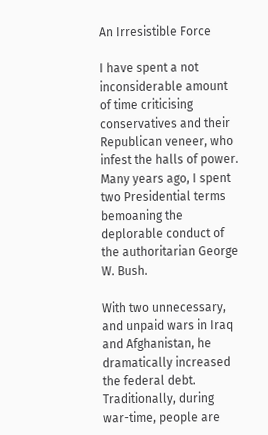An Irresistible Force

I have spent a not inconsiderable amount of time criticising conservatives and their Republican veneer, who infest the halls of power. Many years ago, I spent two Presidential terms bemoaning the deplorable conduct of the authoritarian George W. Bush.

With two unnecessary, and unpaid wars in Iraq and Afghanistan, he dramatically increased the federal debt. Traditionally, during war-time, people are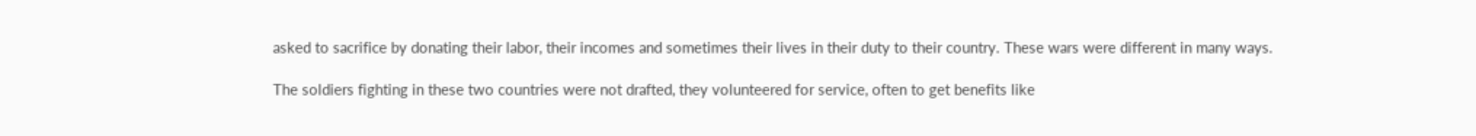asked to sacrifice by donating their labor, their incomes and sometimes their lives in their duty to their country. These wars were different in many ways.

The soldiers fighting in these two countries were not drafted, they volunteered for service, often to get benefits like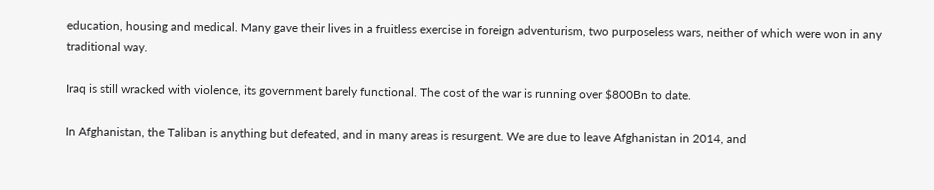education, housing and medical. Many gave their lives in a fruitless exercise in foreign adventurism, two purposeless wars, neither of which were won in any traditional way.

Iraq is still wracked with violence, its government barely functional. The cost of the war is running over $800Bn to date.

In Afghanistan, the Taliban is anything but defeated, and in many areas is resurgent. We are due to leave Afghanistan in 2014, and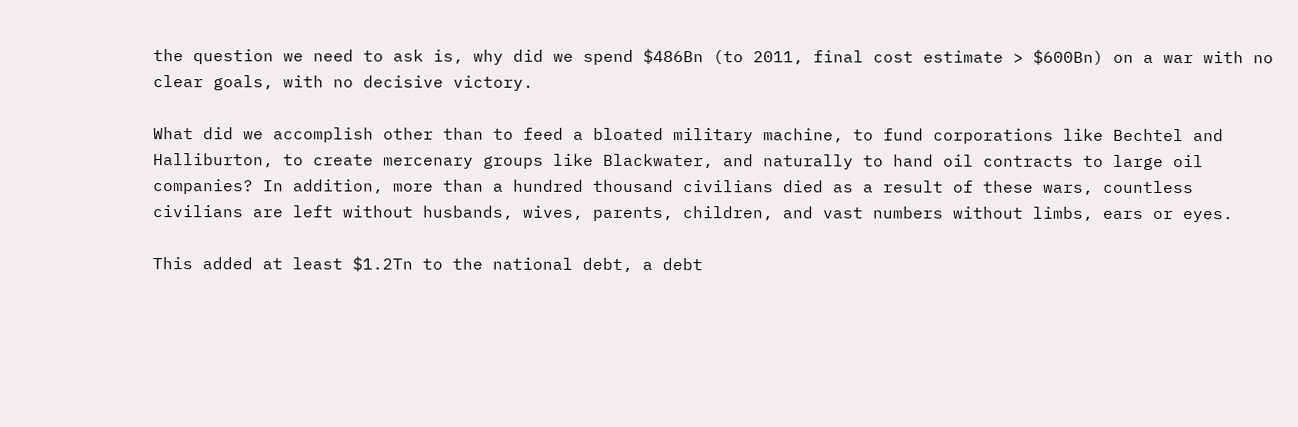the question we need to ask is, why did we spend $486Bn (to 2011, final cost estimate > $600Bn) on a war with no clear goals, with no decisive victory.

What did we accomplish other than to feed a bloated military machine, to fund corporations like Bechtel and Halliburton, to create mercenary groups like Blackwater, and naturally to hand oil contracts to large oil companies? In addition, more than a hundred thousand civilians died as a result of these wars, countless civilians are left without husbands, wives, parents, children, and vast numbers without limbs, ears or eyes.

This added at least $1.2Tn to the national debt, a debt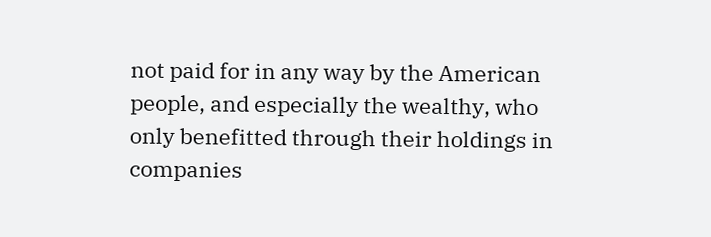not paid for in any way by the American people, and especially the wealthy, who only benefitted through their holdings in companies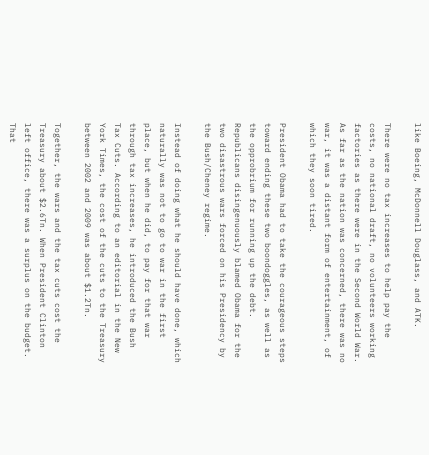like Boeing, McDonnell Douglass, and ATK.

There were no tax increases to help pay the costs, no national draft, no volunteers working factories as there were in the Second World War. As far as the nation was concerned, there was no war, it was a distant form of entertainment, of which they soon tired.

President Obama had to take the courageous steps toward ending these two boondoggles, as well as the opprobrium for running up the debt. Republicans disingenuously blamed Obama for the two disastrous wars forced on his Presidency by the Bush/Cheney regime.

Instead of doing what he should have done, which naturally was not to go to war in the first place, but when he did, to pay for that war through tax increases, he introduced the Bush Tax Cuts. According to an editorial in the New York Times, the cost of the cuts to the Treasury between 2002 and 2009 was about $1.2Tn.

Together, the wars and the tax cuts cost the Treasury about $2.6Tn. When President Clinton left office, there was a surplus on the budget. That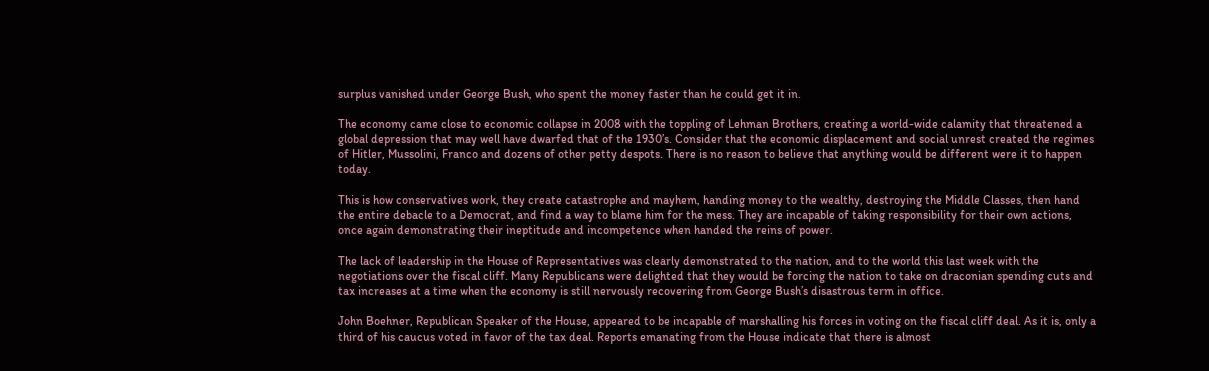surplus vanished under George Bush, who spent the money faster than he could get it in.

The economy came close to economic collapse in 2008 with the toppling of Lehman Brothers, creating a world-wide calamity that threatened a global depression that may well have dwarfed that of the 1930’s. Consider that the economic displacement and social unrest created the regimes of Hitler, Mussolini, Franco and dozens of other petty despots. There is no reason to believe that anything would be different were it to happen today.

This is how conservatives work, they create catastrophe and mayhem, handing money to the wealthy, destroying the Middle Classes, then hand the entire debacle to a Democrat, and find a way to blame him for the mess. They are incapable of taking responsibility for their own actions, once again demonstrating their ineptitude and incompetence when handed the reins of power.

The lack of leadership in the House of Representatives was clearly demonstrated to the nation, and to the world this last week with the negotiations over the fiscal cliff. Many Republicans were delighted that they would be forcing the nation to take on draconian spending cuts and tax increases at a time when the economy is still nervously recovering from George Bush’s disastrous term in office.

John Boehner, Republican Speaker of the House, appeared to be incapable of marshalling his forces in voting on the fiscal cliff deal. As it is, only a third of his caucus voted in favor of the tax deal. Reports emanating from the House indicate that there is almost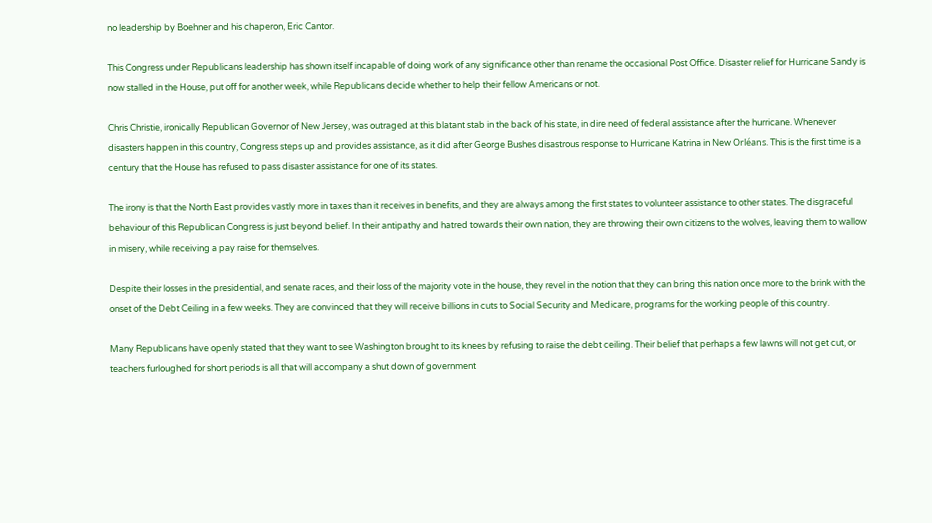no leadership by Boehner and his chaperon, Eric Cantor.

This Congress under Republicans leadership has shown itself incapable of doing work of any significance other than rename the occasional Post Office. Disaster relief for Hurricane Sandy is now stalled in the House, put off for another week, while Republicans decide whether to help their fellow Americans or not.

Chris Christie, ironically Republican Governor of New Jersey, was outraged at this blatant stab in the back of his state, in dire need of federal assistance after the hurricane. Whenever disasters happen in this country, Congress steps up and provides assistance, as it did after George Bushes disastrous response to Hurricane Katrina in New Orléans. This is the first time is a century that the House has refused to pass disaster assistance for one of its states.

The irony is that the North East provides vastly more in taxes than it receives in benefits, and they are always among the first states to volunteer assistance to other states. The disgraceful behaviour of this Republican Congress is just beyond belief. In their antipathy and hatred towards their own nation, they are throwing their own citizens to the wolves, leaving them to wallow in misery, while receiving a pay raise for themselves.

Despite their losses in the presidential, and senate races, and their loss of the majority vote in the house, they revel in the notion that they can bring this nation once more to the brink with the onset of the Debt Ceiling in a few weeks. They are convinced that they will receive billions in cuts to Social Security and Medicare, programs for the working people of this country.

Many Republicans have openly stated that they want to see Washington brought to its knees by refusing to raise the debt ceiling. Their belief that perhaps a few lawns will not get cut, or teachers furloughed for short periods is all that will accompany a shut down of government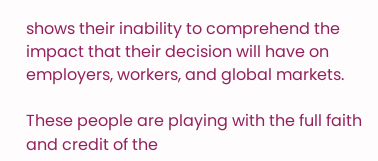shows their inability to comprehend the impact that their decision will have on employers, workers, and global markets.

These people are playing with the full faith and credit of the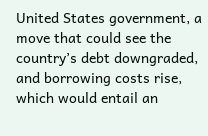United States government, a move that could see the country’s debt downgraded, and borrowing costs rise, which would entail an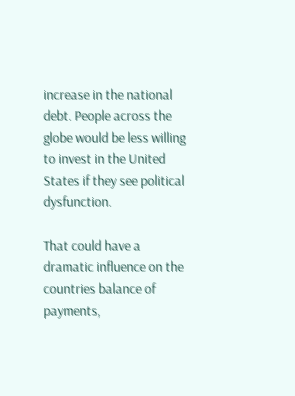increase in the national debt. People across the globe would be less willing to invest in the United States if they see political dysfunction.

That could have a dramatic influence on the countries balance of payments,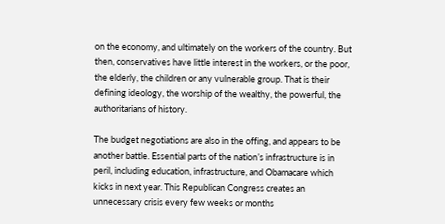on the economy, and ultimately on the workers of the country. But then, conservatives have little interest in the workers, or the poor, the elderly, the children or any vulnerable group. That is their defining ideology, the worship of the wealthy, the powerful, the authoritarians of history.

The budget negotiations are also in the offing, and appears to be another battle. Essential parts of the nation’s infrastructure is in peril, including education, infrastructure, and Obamacare which kicks in next year. This Republican Congress creates an unnecessary crisis every few weeks or months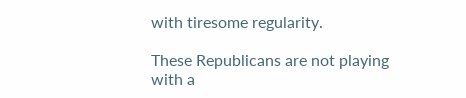with tiresome regularity.

These Republicans are not playing with a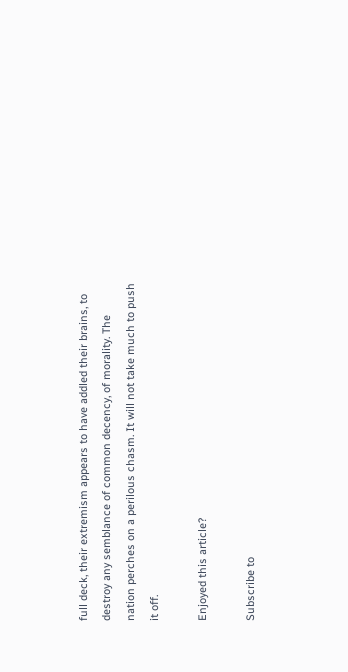full deck, their extremism appears to have addled their brains, to destroy any semblance of common decency, of morality. The nation perches on a perilous chasm. It will not take much to push it off.

Enjoyed this article?

Subscribe to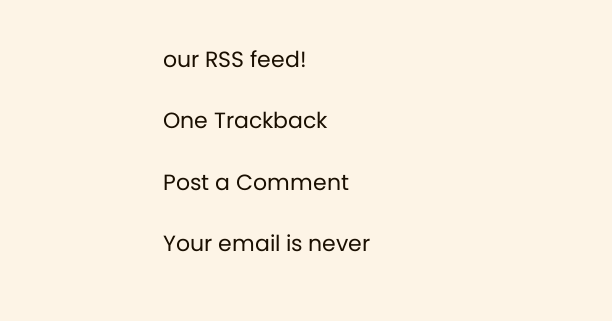our RSS feed!

One Trackback

Post a Comment

Your email is never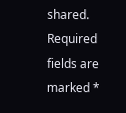shared. Required fields are marked *